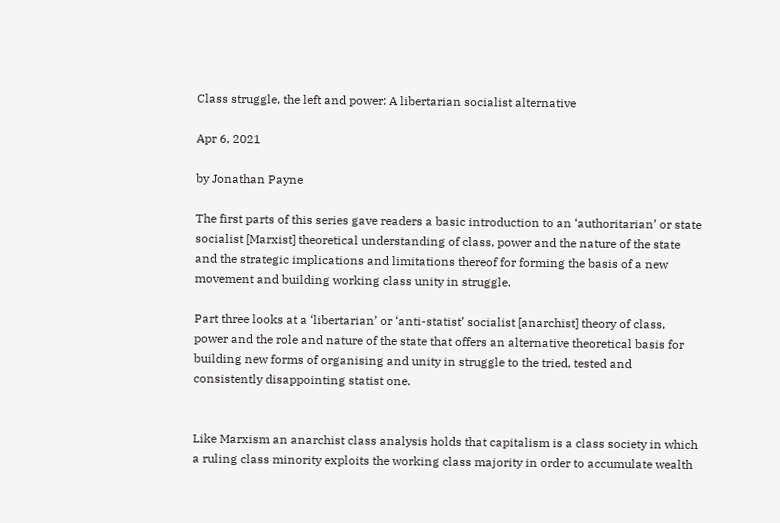Class struggle, the left and power: A libertarian socialist alternative

Apr 6, 2021

by Jonathan Payne

The first parts of this series gave readers a basic introduction to an ‘authoritarian’ or state socialist [Marxist] theoretical understanding of class, power and the nature of the state and the strategic implications and limitations thereof for forming the basis of a new movement and building working class unity in struggle.

Part three looks at a ‘libertarian’ or ‘anti-statist’ socialist [anarchist] theory of class, power and the role and nature of the state that offers an alternative theoretical basis for building new forms of organising and unity in struggle to the tried, tested and consistently disappointing statist one.


Like Marxism an anarchist class analysis holds that capitalism is a class society in which a ruling class minority exploits the working class majority in order to accumulate wealth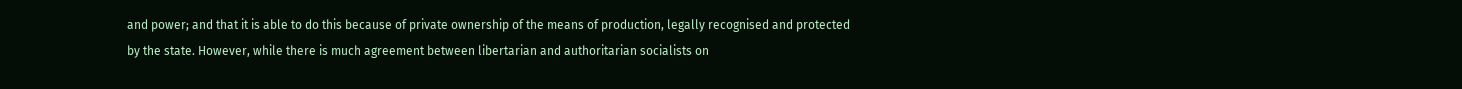and power; and that it is able to do this because of private ownership of the means of production, legally recognised and protected by the state. However, while there is much agreement between libertarian and authoritarian socialists on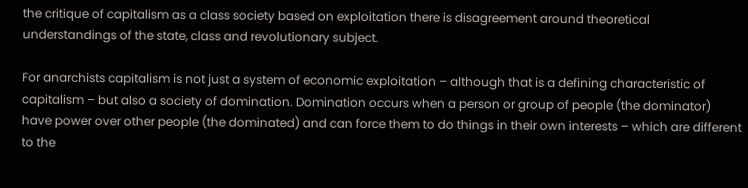the critique of capitalism as a class society based on exploitation there is disagreement around theoretical understandings of the state, class and revolutionary subject.

For anarchists capitalism is not just a system of economic exploitation – although that is a defining characteristic of capitalism – but also a society of domination. Domination occurs when a person or group of people (the dominator) have power over other people (the dominated) and can force them to do things in their own interests – which are different to the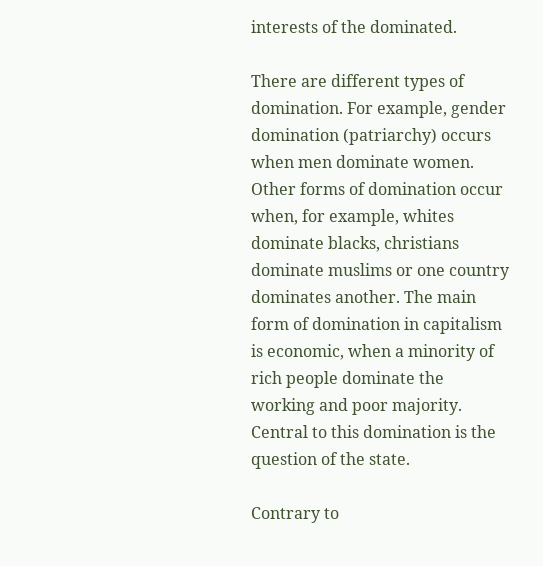interests of the dominated.

There are different types of domination. For example, gender domination (patriarchy) occurs when men dominate women. Other forms of domination occur when, for example, whites dominate blacks, christians dominate muslims or one country dominates another. The main form of domination in capitalism is economic, when a minority of rich people dominate the working and poor majority. Central to this domination is the question of the state.

Contrary to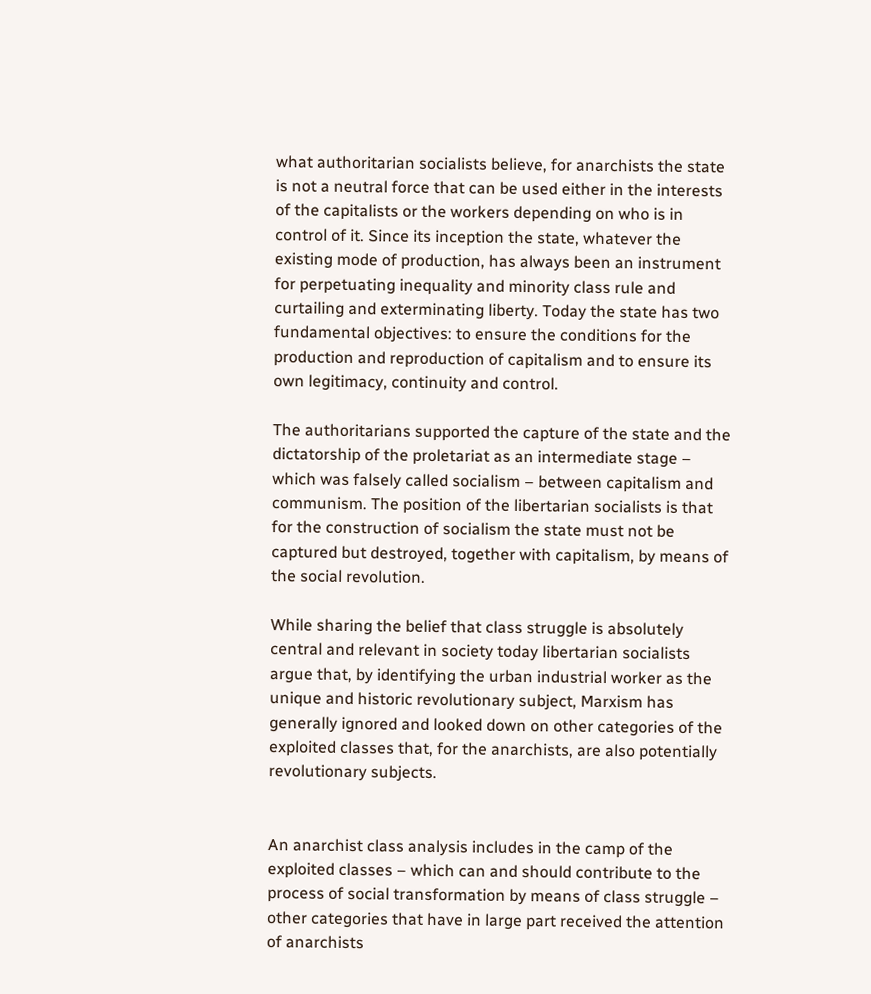what authoritarian socialists believe, for anarchists the state is not a neutral force that can be used either in the interests of the capitalists or the workers depending on who is in control of it. Since its inception the state, whatever the existing mode of production, has always been an instrument for perpetuating inequality and minority class rule and curtailing and exterminating liberty. Today the state has two fundamental objectives: to ensure the conditions for the production and reproduction of capitalism and to ensure its own legitimacy, continuity and control.

The authoritarians supported the capture of the state and the dictatorship of the proletariat as an intermediate stage – which was falsely called socialism – between capitalism and communism. The position of the libertarian socialists is that for the construction of socialism the state must not be captured but destroyed, together with capitalism, by means of the social revolution.

While sharing the belief that class struggle is absolutely central and relevant in society today libertarian socialists argue that, by identifying the urban industrial worker as the unique and historic revolutionary subject, Marxism has generally ignored and looked down on other categories of the exploited classes that, for the anarchists, are also potentially revolutionary subjects.


An anarchist class analysis includes in the camp of the exploited classes – which can and should contribute to the process of social transformation by means of class struggle – other categories that have in large part received the attention of anarchists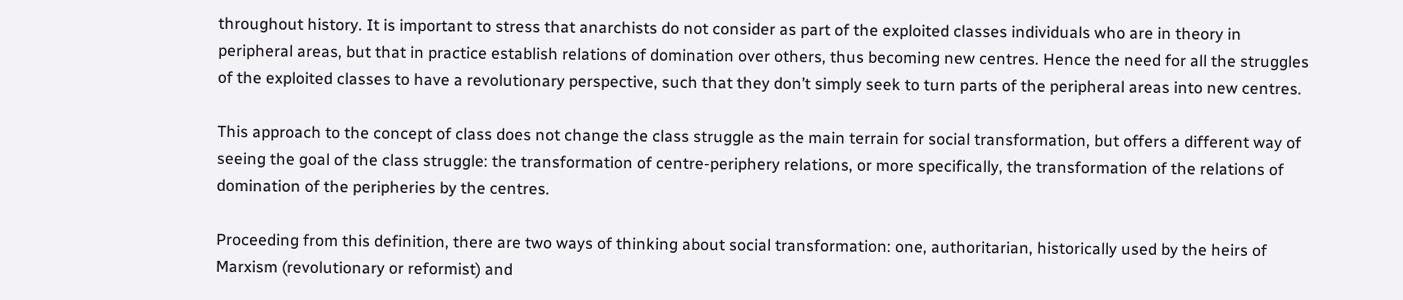throughout history. It is important to stress that anarchists do not consider as part of the exploited classes individuals who are in theory in peripheral areas, but that in practice establish relations of domination over others, thus becoming new centres. Hence the need for all the struggles of the exploited classes to have a revolutionary perspective, such that they don’t simply seek to turn parts of the peripheral areas into new centres.

This approach to the concept of class does not change the class struggle as the main terrain for social transformation, but offers a different way of seeing the goal of the class struggle: the transformation of centre-periphery relations, or more specifically, the transformation of the relations of domination of the peripheries by the centres.

Proceeding from this definition, there are two ways of thinking about social transformation: one, authoritarian, historically used by the heirs of Marxism (revolutionary or reformist) and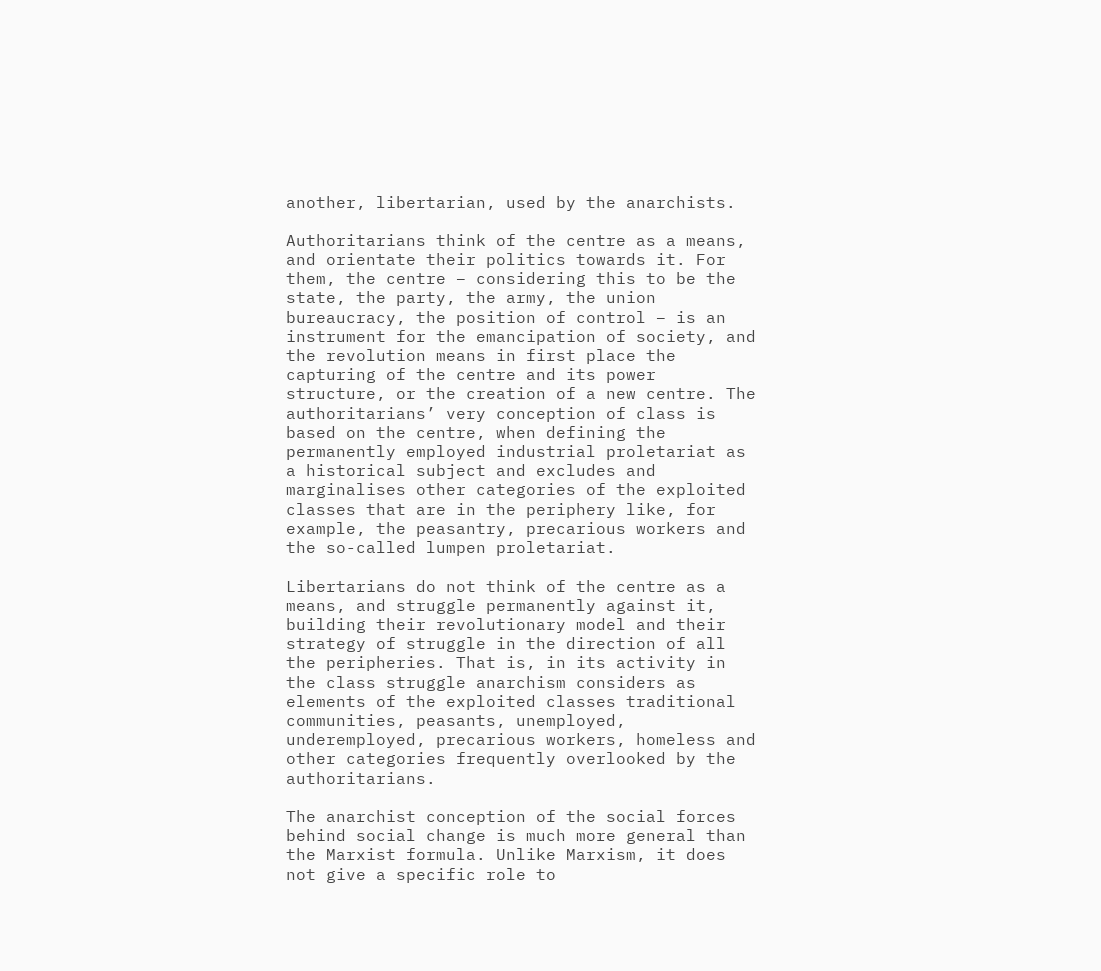another, libertarian, used by the anarchists.

Authoritarians think of the centre as a means, and orientate their politics towards it. For them, the centre – considering this to be the state, the party, the army, the union bureaucracy, the position of control – is an instrument for the emancipation of society, and the revolution means in first place the capturing of the centre and its power structure, or the creation of a new centre. The authoritarians’ very conception of class is based on the centre, when defining the permanently employed industrial proletariat as a historical subject and excludes and marginalises other categories of the exploited classes that are in the periphery like, for example, the peasantry, precarious workers and the so-called lumpen proletariat.

Libertarians do not think of the centre as a means, and struggle permanently against it, building their revolutionary model and their strategy of struggle in the direction of all the peripheries. That is, in its activity in the class struggle anarchism considers as elements of the exploited classes traditional communities, peasants, unemployed, underemployed, precarious workers, homeless and other categories frequently overlooked by the authoritarians.

The anarchist conception of the social forces behind social change is much more general than the Marxist formula. Unlike Marxism, it does not give a specific role to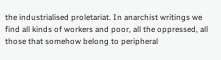the industrialised proletariat. In anarchist writings we find all kinds of workers and poor, all the oppressed, all those that somehow belong to peripheral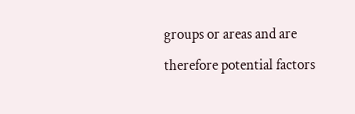groups or areas and are therefore potential factors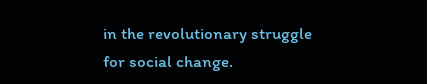in the revolutionary struggle for social change.